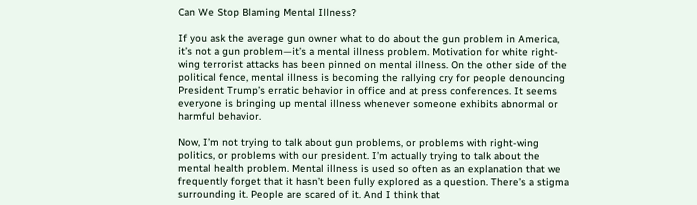Can We Stop Blaming Mental Illness?

If you ask the average gun owner what to do about the gun problem in America, it’s not a gun problem—it’s a mental illness problem. Motivation for white right-wing terrorist attacks has been pinned on mental illness. On the other side of the political fence, mental illness is becoming the rallying cry for people denouncing President Trump’s erratic behavior in office and at press conferences. It seems everyone is bringing up mental illness whenever someone exhibits abnormal or harmful behavior.

Now, I’m not trying to talk about gun problems, or problems with right-wing politics, or problems with our president. I’m actually trying to talk about the mental health problem. Mental illness is used so often as an explanation that we frequently forget that it hasn’t been fully explored as a question. There’s a stigma surrounding it. People are scared of it. And I think that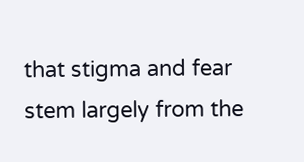that stigma and fear stem largely from the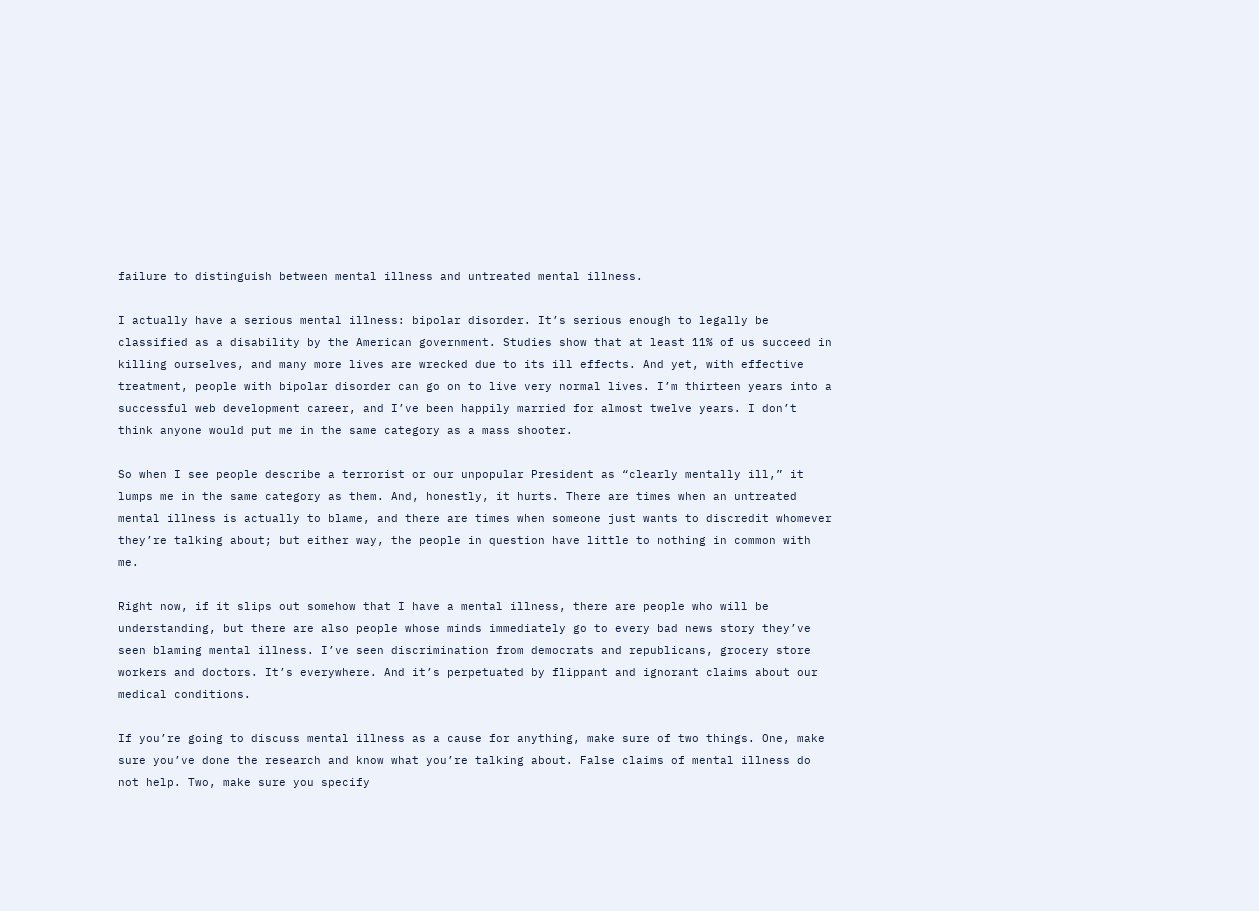failure to distinguish between mental illness and untreated mental illness.

I actually have a serious mental illness: bipolar disorder. It’s serious enough to legally be classified as a disability by the American government. Studies show that at least 11% of us succeed in killing ourselves, and many more lives are wrecked due to its ill effects. And yet, with effective treatment, people with bipolar disorder can go on to live very normal lives. I’m thirteen years into a successful web development career, and I’ve been happily married for almost twelve years. I don’t think anyone would put me in the same category as a mass shooter.

So when I see people describe a terrorist or our unpopular President as “clearly mentally ill,” it lumps me in the same category as them. And, honestly, it hurts. There are times when an untreated mental illness is actually to blame, and there are times when someone just wants to discredit whomever they’re talking about; but either way, the people in question have little to nothing in common with me.

Right now, if it slips out somehow that I have a mental illness, there are people who will be understanding, but there are also people whose minds immediately go to every bad news story they’ve seen blaming mental illness. I’ve seen discrimination from democrats and republicans, grocery store workers and doctors. It’s everywhere. And it’s perpetuated by flippant and ignorant claims about our medical conditions.

If you’re going to discuss mental illness as a cause for anything, make sure of two things. One, make sure you’ve done the research and know what you’re talking about. False claims of mental illness do not help. Two, make sure you specify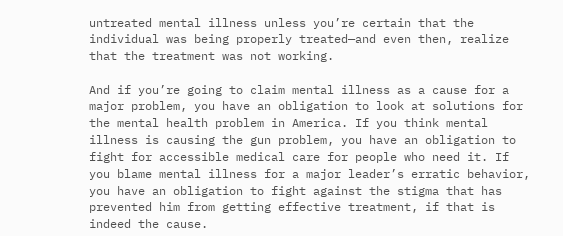untreated mental illness unless you’re certain that the individual was being properly treated—and even then, realize that the treatment was not working.

And if you’re going to claim mental illness as a cause for a major problem, you have an obligation to look at solutions for the mental health problem in America. If you think mental illness is causing the gun problem, you have an obligation to fight for accessible medical care for people who need it. If you blame mental illness for a major leader’s erratic behavior, you have an obligation to fight against the stigma that has prevented him from getting effective treatment, if that is indeed the cause.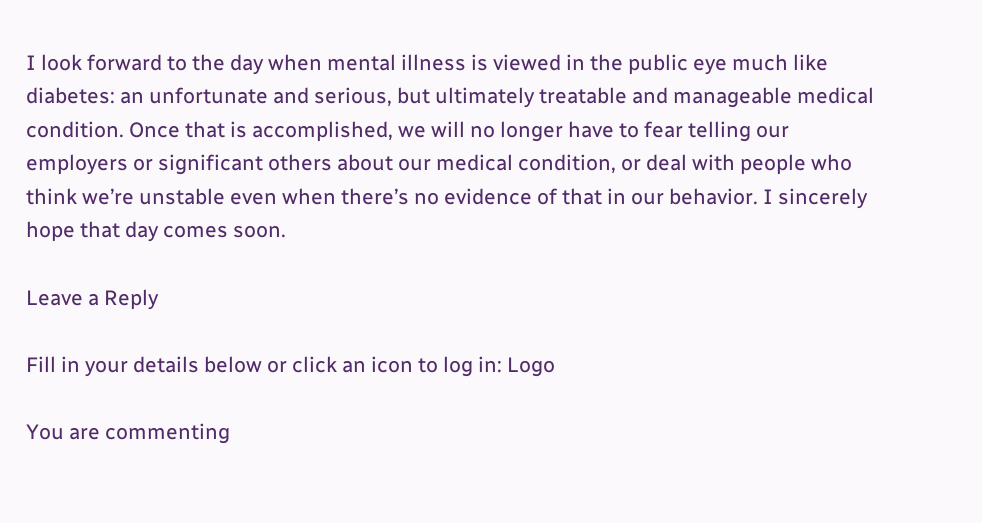I look forward to the day when mental illness is viewed in the public eye much like diabetes: an unfortunate and serious, but ultimately treatable and manageable medical condition. Once that is accomplished, we will no longer have to fear telling our employers or significant others about our medical condition, or deal with people who think we’re unstable even when there’s no evidence of that in our behavior. I sincerely hope that day comes soon.

Leave a Reply

Fill in your details below or click an icon to log in: Logo

You are commenting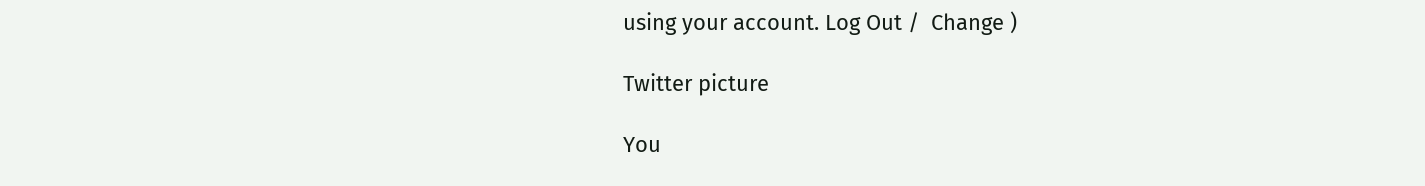using your account. Log Out /  Change )

Twitter picture

You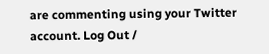are commenting using your Twitter account. Log Out /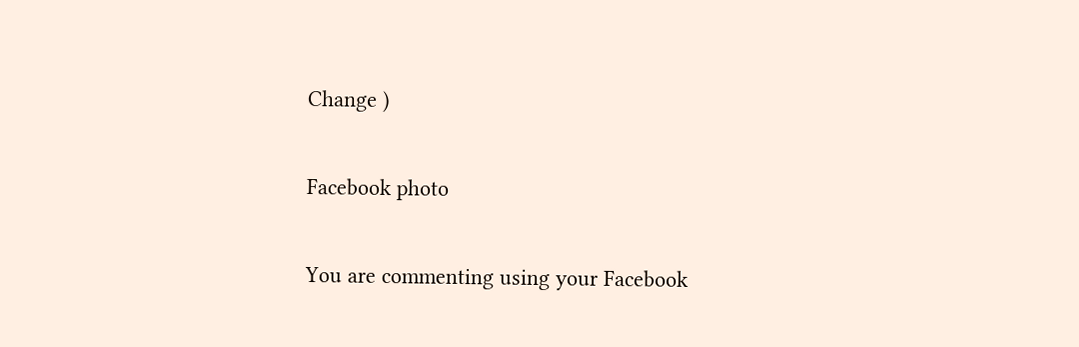Change )

Facebook photo

You are commenting using your Facebook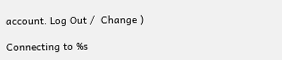account. Log Out /  Change )

Connecting to %s